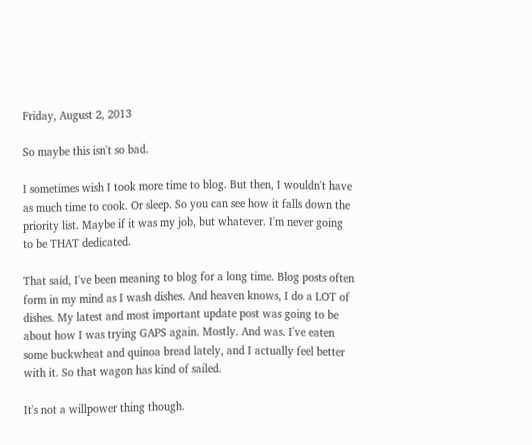Friday, August 2, 2013

So maybe this isn't so bad.

I sometimes wish I took more time to blog. But then, I wouldn't have as much time to cook. Or sleep. So you can see how it falls down the priority list. Maybe if it was my job, but whatever. I'm never going to be THAT dedicated.

That said, I've been meaning to blog for a long time. Blog posts often form in my mind as I wash dishes. And heaven knows, I do a LOT of dishes. My latest and most important update post was going to be about how I was trying GAPS again. Mostly. And was. I've eaten some buckwheat and quinoa bread lately, and I actually feel better with it. So that wagon has kind of sailed.

It's not a willpower thing though.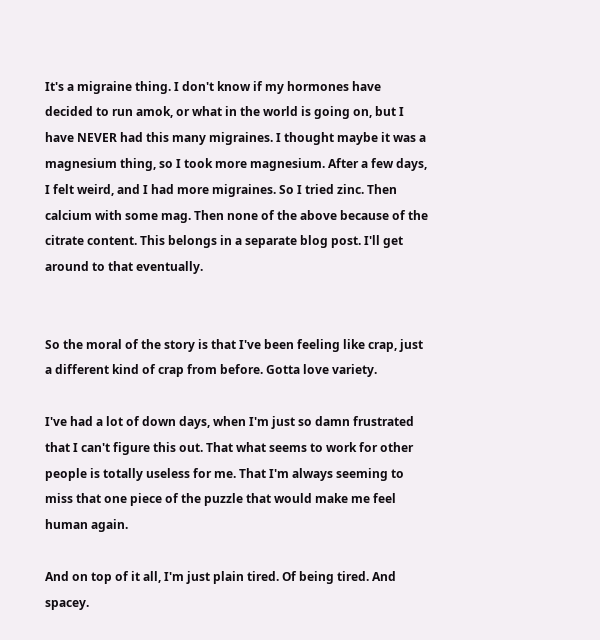It's a migraine thing. I don't know if my hormones have decided to run amok, or what in the world is going on, but I have NEVER had this many migraines. I thought maybe it was a magnesium thing, so I took more magnesium. After a few days, I felt weird, and I had more migraines. So I tried zinc. Then calcium with some mag. Then none of the above because of the citrate content. This belongs in a separate blog post. I'll get around to that eventually.


So the moral of the story is that I've been feeling like crap, just a different kind of crap from before. Gotta love variety.

I've had a lot of down days, when I'm just so damn frustrated that I can't figure this out. That what seems to work for other people is totally useless for me. That I'm always seeming to miss that one piece of the puzzle that would make me feel human again.

And on top of it all, I'm just plain tired. Of being tired. And spacey.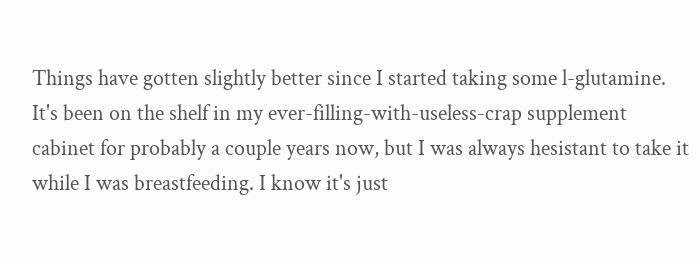Things have gotten slightly better since I started taking some l-glutamine. It's been on the shelf in my ever-filling-with-useless-crap supplement cabinet for probably a couple years now, but I was always hesistant to take it while I was breastfeeding. I know it's just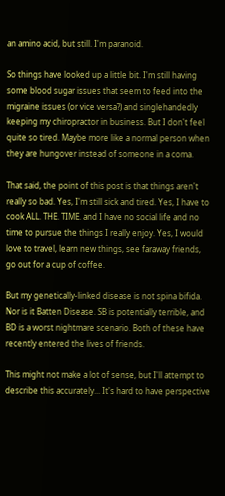an amino acid, but still. I'm paranoid.

So things have looked up a little bit. I'm still having some blood sugar issues that seem to feed into the migraine issues (or vice versa?) and singlehandedly keeping my chiropractor in business. But I don't feel quite so tired. Maybe more like a normal person when they are hungover instead of someone in a coma.

That said, the point of this post is that things aren't really so bad. Yes, I'm still sick and tired. Yes, I have to cook ALL. THE. TIME. and I have no social life and no time to pursue the things I really enjoy. Yes, I would love to travel, learn new things, see faraway friends, go out for a cup of coffee.

But my genetically-linked disease is not spina bifida. Nor is it Batten Disease. SB is potentially terrible, and BD is a worst nightmare scenario. Both of these have recently entered the lives of friends.

This might not make a lot of sense, but I'll attempt to describe this accurately... It's hard to have perspective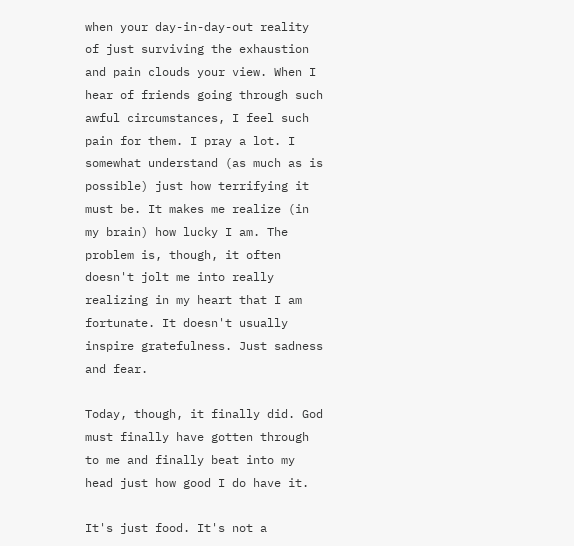when your day-in-day-out reality of just surviving the exhaustion and pain clouds your view. When I hear of friends going through such awful circumstances, I feel such pain for them. I pray a lot. I somewhat understand (as much as is possible) just how terrifying it must be. It makes me realize (in my brain) how lucky I am. The problem is, though, it often doesn't jolt me into really realizing in my heart that I am fortunate. It doesn't usually inspire gratefulness. Just sadness and fear.

Today, though, it finally did. God must finally have gotten through to me and finally beat into my head just how good I do have it.

It's just food. It's not a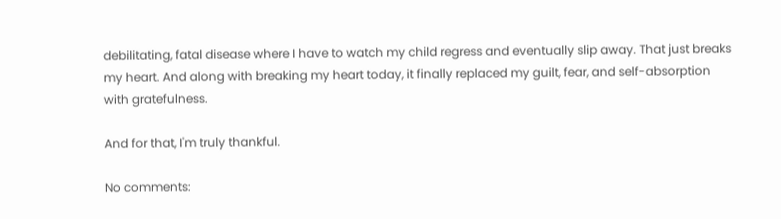debilitating, fatal disease where I have to watch my child regress and eventually slip away. That just breaks my heart. And along with breaking my heart today, it finally replaced my guilt, fear, and self-absorption with gratefulness.

And for that, I'm truly thankful.

No comments: